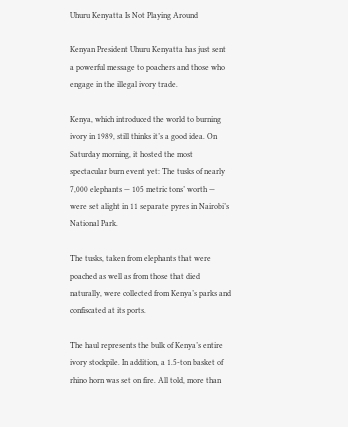Uhuru Kenyatta Is Not Playing Around

Kenyan President Uhuru Kenyatta has just sent a powerful message to poachers and those who engage in the illegal ivory trade.

Kenya, which introduced the world to burning ivory in 1989, still thinks it’s a good idea. On Saturday morning, it hosted the most spectacular burn event yet: The tusks of nearly 7,000 elephants — 105 metric tons’ worth — were set alight in 11 separate pyres in Nairobi’s National Park.

The tusks, taken from elephants that were poached as well as from those that died naturally, were collected from Kenya’s parks and confiscated at its ports.

The haul represents the bulk of Kenya’s entire ivory stockpile. In addition, a 1.5-ton basket of rhino horn was set on fire. All told, more than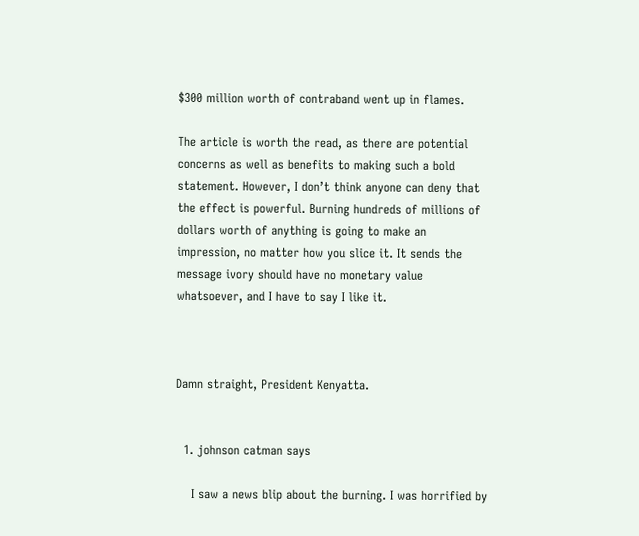$300 million worth of contraband went up in flames.

The article is worth the read, as there are potential concerns as well as benefits to making such a bold statement. However, I don’t think anyone can deny that the effect is powerful. Burning hundreds of millions of dollars worth of anything is going to make an impression, no matter how you slice it. It sends the message ivory should have no monetary value whatsoever, and I have to say I like it.



Damn straight, President Kenyatta.


  1. johnson catman says

    I saw a news blip about the burning. I was horrified by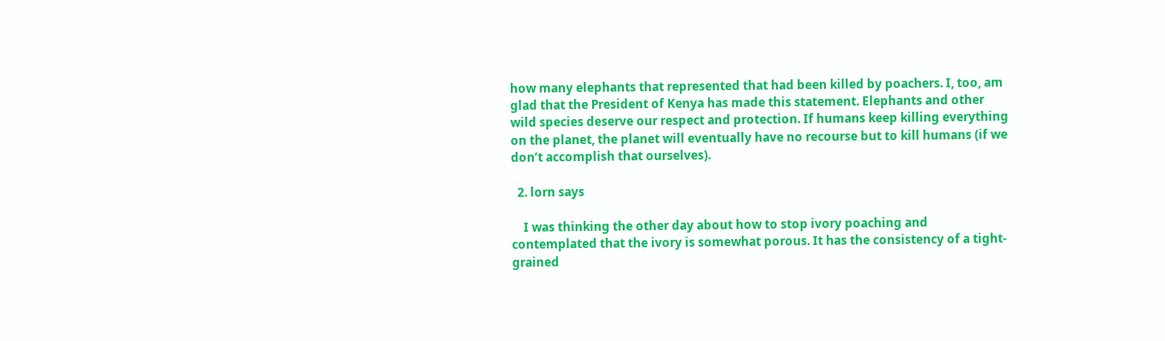how many elephants that represented that had been killed by poachers. I, too, am glad that the President of Kenya has made this statement. Elephants and other wild species deserve our respect and protection. If humans keep killing everything on the planet, the planet will eventually have no recourse but to kill humans (if we don’t accomplish that ourselves).

  2. lorn says

    I was thinking the other day about how to stop ivory poaching and contemplated that the ivory is somewhat porous. It has the consistency of a tight-grained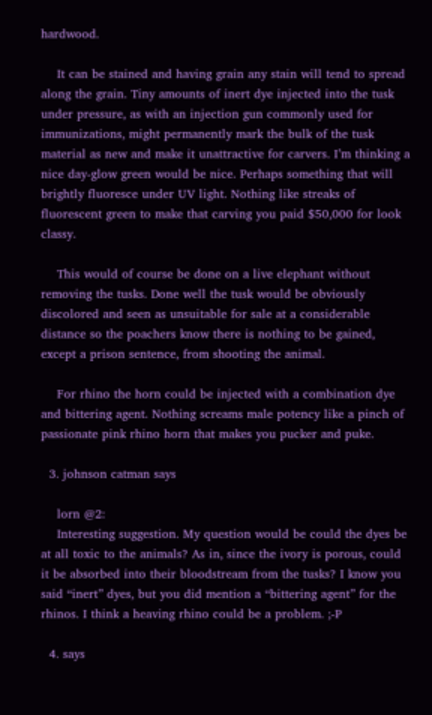hardwood.

    It can be stained and having grain any stain will tend to spread along the grain. Tiny amounts of inert dye injected into the tusk under pressure, as with an injection gun commonly used for immunizations, might permanently mark the bulk of the tusk material as new and make it unattractive for carvers. I’m thinking a nice day-glow green would be nice. Perhaps something that will brightly fluoresce under UV light. Nothing like streaks of fluorescent green to make that carving you paid $50,000 for look classy.

    This would of course be done on a live elephant without removing the tusks. Done well the tusk would be obviously discolored and seen as unsuitable for sale at a considerable distance so the poachers know there is nothing to be gained, except a prison sentence, from shooting the animal.

    For rhino the horn could be injected with a combination dye and bittering agent. Nothing screams male potency like a pinch of passionate pink rhino horn that makes you pucker and puke.

  3. johnson catman says

    lorn @2:
    Interesting suggestion. My question would be could the dyes be at all toxic to the animals? As in, since the ivory is porous, could it be absorbed into their bloodstream from the tusks? I know you said “inert” dyes, but you did mention a “bittering agent” for the rhinos. I think a heaving rhino could be a problem. ;-P

  4. says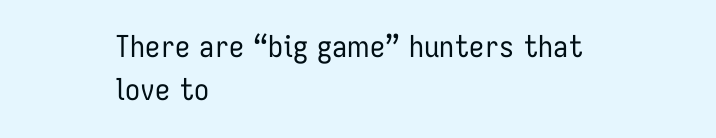There are “big game” hunters that love to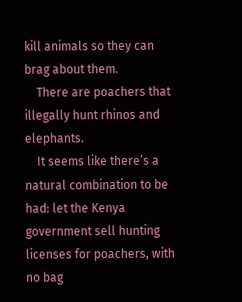kill animals so they can brag about them.
    There are poachers that illegally hunt rhinos and elephants.
    It seems like there’s a natural combination to be had: let the Kenya government sell hunting licenses for poachers, with no bag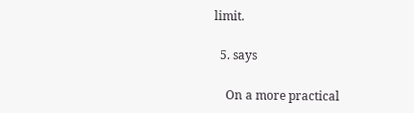limit.

  5. says

    On a more practical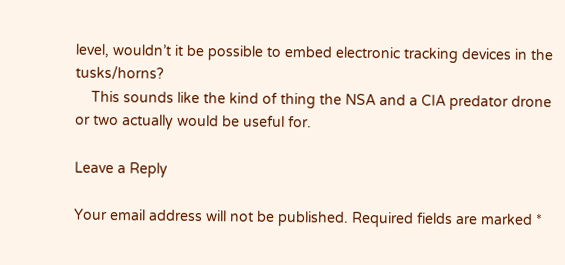level, wouldn’t it be possible to embed electronic tracking devices in the tusks/horns?
    This sounds like the kind of thing the NSA and a CIA predator drone or two actually would be useful for.

Leave a Reply

Your email address will not be published. Required fields are marked *